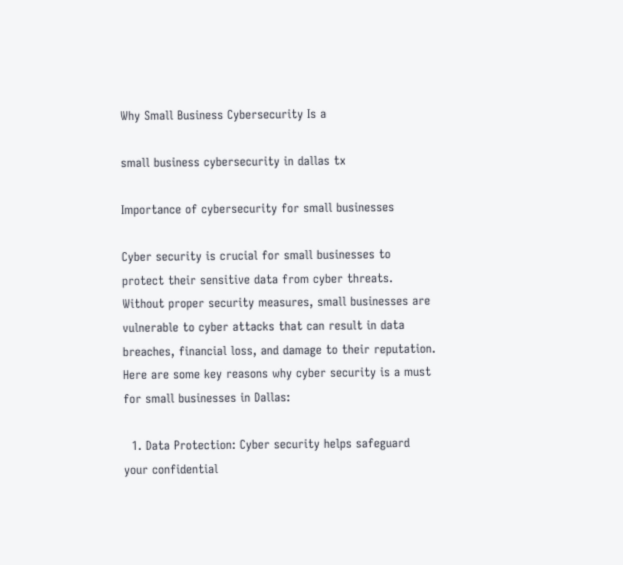Why Small Business Cybersecurity Is a

small business cybersecurity in dallas tx

Importance of cybersecurity for small businesses

Cyber security is crucial for small businesses to protect their sensitive data from cyber threats. Without proper security measures, small businesses are vulnerable to cyber attacks that can result in data breaches, financial loss, and damage to their reputation. Here are some key reasons why cyber security is a must for small businesses in Dallas:

  1. Data Protection: Cyber security helps safeguard your confidential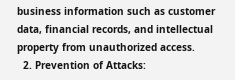business information such as customer data, financial records, and intellectual property from unauthorized access.
  2. Prevention of Attacks: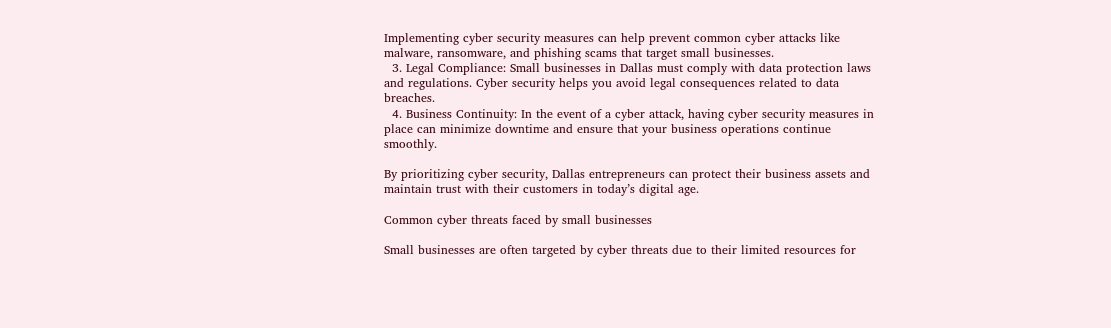Implementing cyber security measures can help prevent common cyber attacks like malware, ransomware, and phishing scams that target small businesses.
  3. Legal Compliance: Small businesses in Dallas must comply with data protection laws and regulations. Cyber security helps you avoid legal consequences related to data breaches.
  4. Business Continuity: In the event of a cyber attack, having cyber security measures in place can minimize downtime and ensure that your business operations continue smoothly.

By prioritizing cyber security, Dallas entrepreneurs can protect their business assets and maintain trust with their customers in today’s digital age.

Common cyber threats faced by small businesses

Small businesses are often targeted by cyber threats due to their limited resources for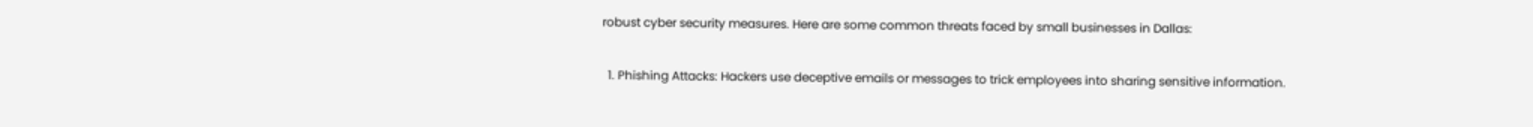robust cyber security measures. Here are some common threats faced by small businesses in Dallas:

  1. Phishing Attacks: Hackers use deceptive emails or messages to trick employees into sharing sensitive information.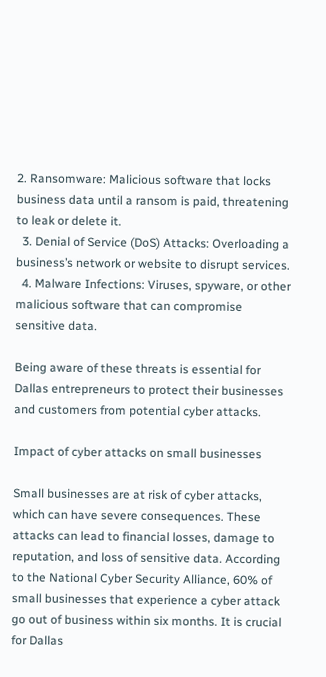2. Ransomware: Malicious software that locks business data until a ransom is paid, threatening to leak or delete it.
  3. Denial of Service (DoS) Attacks: Overloading a business’s network or website to disrupt services.
  4. Malware Infections: Viruses, spyware, or other malicious software that can compromise sensitive data.

Being aware of these threats is essential for Dallas entrepreneurs to protect their businesses and customers from potential cyber attacks.

Impact of cyber attacks on small businesses

Small businesses are at risk of cyber attacks, which can have severe consequences. These attacks can lead to financial losses, damage to reputation, and loss of sensitive data. According to the National Cyber Security Alliance, 60% of small businesses that experience a cyber attack go out of business within six months. It is crucial for Dallas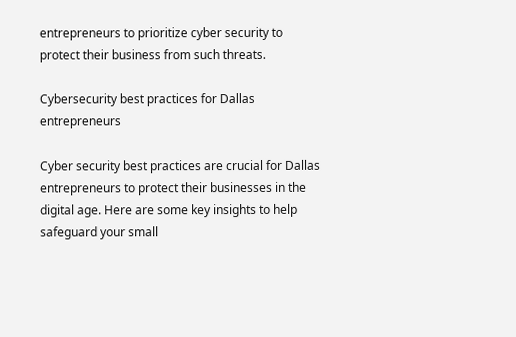entrepreneurs to prioritize cyber security to protect their business from such threats.

Cybersecurity best practices for Dallas entrepreneurs

Cyber security best practices are crucial for Dallas entrepreneurs to protect their businesses in the digital age. Here are some key insights to help safeguard your small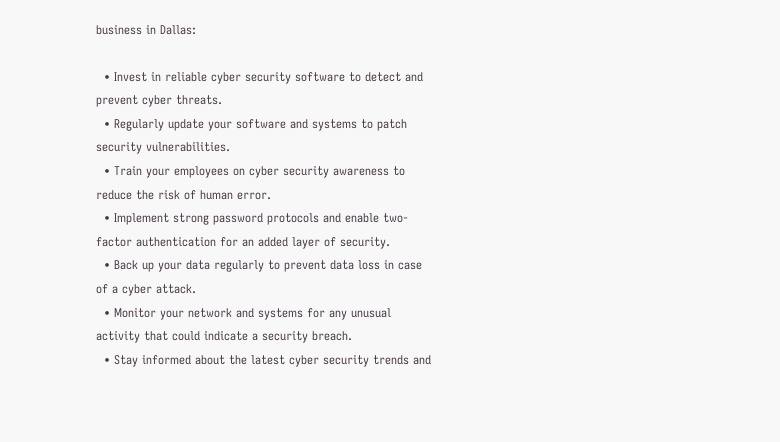business in Dallas:

  • Invest in reliable cyber security software to detect and prevent cyber threats.
  • Regularly update your software and systems to patch security vulnerabilities.
  • Train your employees on cyber security awareness to reduce the risk of human error.
  • Implement strong password protocols and enable two-factor authentication for an added layer of security.
  • Back up your data regularly to prevent data loss in case of a cyber attack.
  • Monitor your network and systems for any unusual activity that could indicate a security breach.
  • Stay informed about the latest cyber security trends and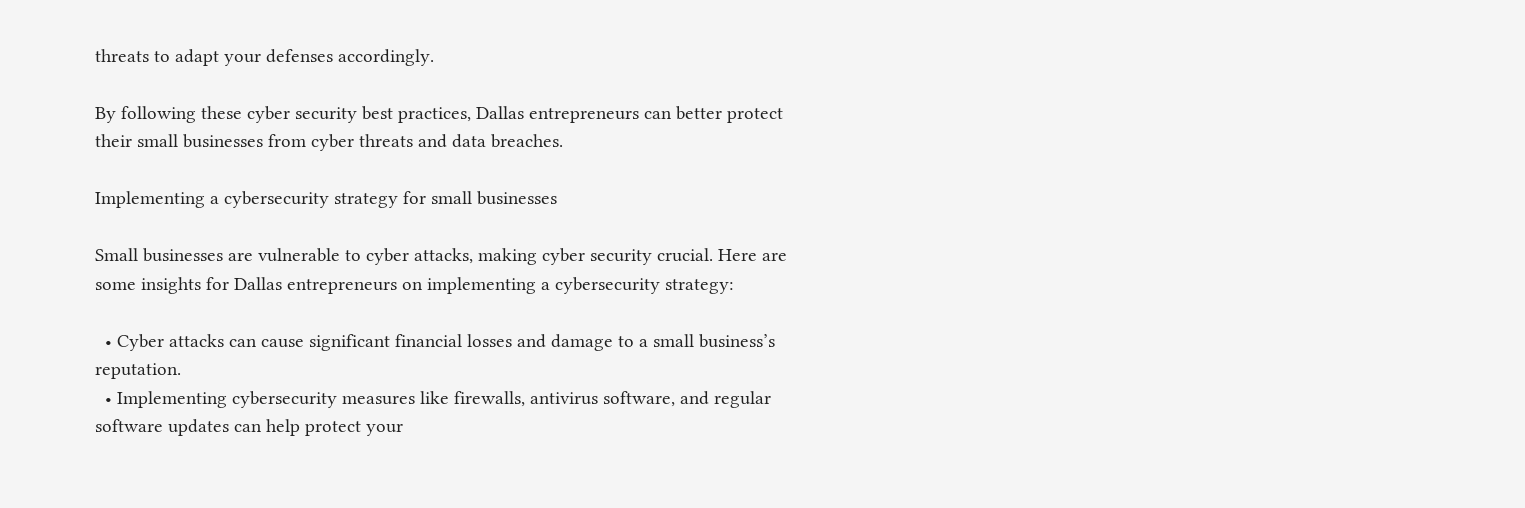threats to adapt your defenses accordingly.

By following these cyber security best practices, Dallas entrepreneurs can better protect their small businesses from cyber threats and data breaches.

Implementing a cybersecurity strategy for small businesses

Small businesses are vulnerable to cyber attacks, making cyber security crucial. Here are some insights for Dallas entrepreneurs on implementing a cybersecurity strategy:

  • Cyber attacks can cause significant financial losses and damage to a small business’s reputation.
  • Implementing cybersecurity measures like firewalls, antivirus software, and regular software updates can help protect your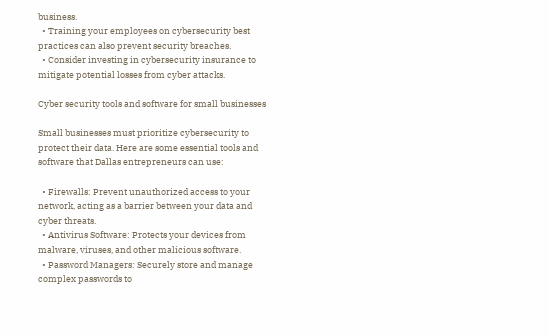business.
  • Training your employees on cybersecurity best practices can also prevent security breaches.
  • Consider investing in cybersecurity insurance to mitigate potential losses from cyber attacks.

Cyber security tools and software for small businesses

Small businesses must prioritize cybersecurity to protect their data. Here are some essential tools and software that Dallas entrepreneurs can use:

  • Firewalls: Prevent unauthorized access to your network, acting as a barrier between your data and cyber threats.
  • Antivirus Software: Protects your devices from malware, viruses, and other malicious software.
  • Password Managers: Securely store and manage complex passwords to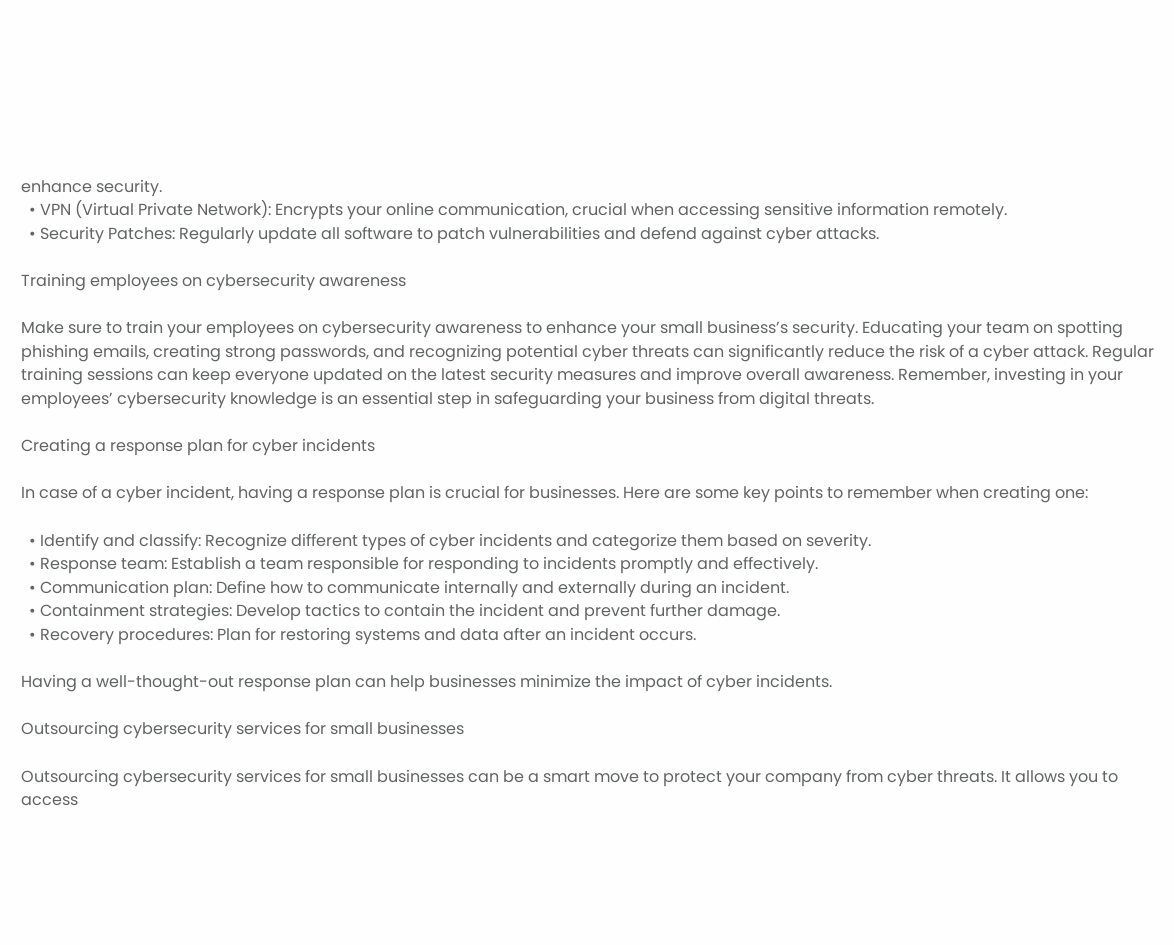enhance security.
  • VPN (Virtual Private Network): Encrypts your online communication, crucial when accessing sensitive information remotely.
  • Security Patches: Regularly update all software to patch vulnerabilities and defend against cyber attacks.

Training employees on cybersecurity awareness

Make sure to train your employees on cybersecurity awareness to enhance your small business’s security. Educating your team on spotting phishing emails, creating strong passwords, and recognizing potential cyber threats can significantly reduce the risk of a cyber attack. Regular training sessions can keep everyone updated on the latest security measures and improve overall awareness. Remember, investing in your employees’ cybersecurity knowledge is an essential step in safeguarding your business from digital threats.

Creating a response plan for cyber incidents

In case of a cyber incident, having a response plan is crucial for businesses. Here are some key points to remember when creating one:

  • Identify and classify: Recognize different types of cyber incidents and categorize them based on severity.
  • Response team: Establish a team responsible for responding to incidents promptly and effectively.
  • Communication plan: Define how to communicate internally and externally during an incident.
  • Containment strategies: Develop tactics to contain the incident and prevent further damage.
  • Recovery procedures: Plan for restoring systems and data after an incident occurs.

Having a well-thought-out response plan can help businesses minimize the impact of cyber incidents.

Outsourcing cybersecurity services for small businesses

Outsourcing cybersecurity services for small businesses can be a smart move to protect your company from cyber threats. It allows you to access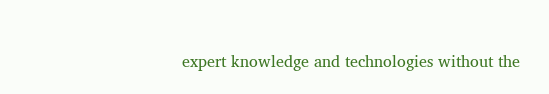expert knowledge and technologies without the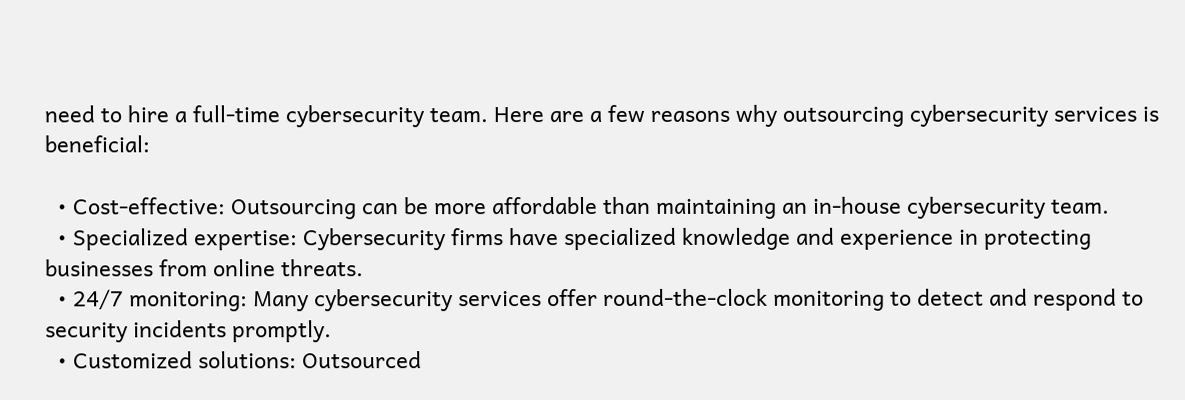need to hire a full-time cybersecurity team. Here are a few reasons why outsourcing cybersecurity services is beneficial:

  • Cost-effective: Outsourcing can be more affordable than maintaining an in-house cybersecurity team.
  • Specialized expertise: Cybersecurity firms have specialized knowledge and experience in protecting businesses from online threats.
  • 24/7 monitoring: Many cybersecurity services offer round-the-clock monitoring to detect and respond to security incidents promptly.
  • Customized solutions: Outsourced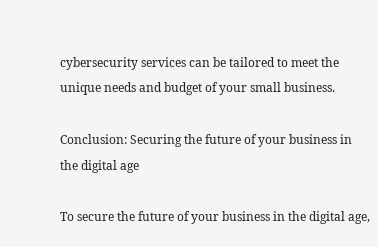cybersecurity services can be tailored to meet the unique needs and budget of your small business.

Conclusion: Securing the future of your business in the digital age

To secure the future of your business in the digital age,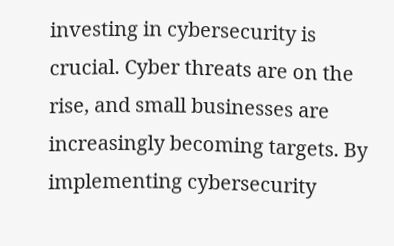investing in cybersecurity is crucial. Cyber threats are on the rise, and small businesses are increasingly becoming targets. By implementing cybersecurity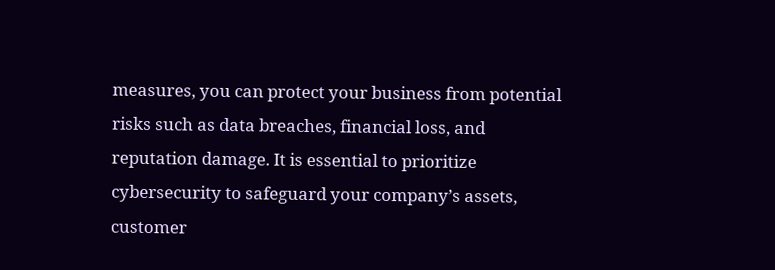measures, you can protect your business from potential risks such as data breaches, financial loss, and reputation damage. It is essential to prioritize cybersecurity to safeguard your company’s assets, customer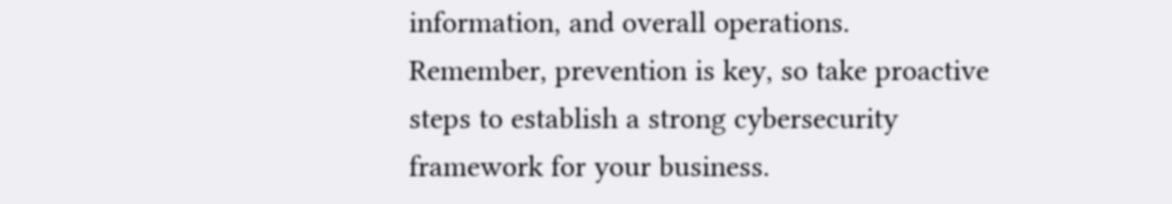information, and overall operations. Remember, prevention is key, so take proactive steps to establish a strong cybersecurity framework for your business.